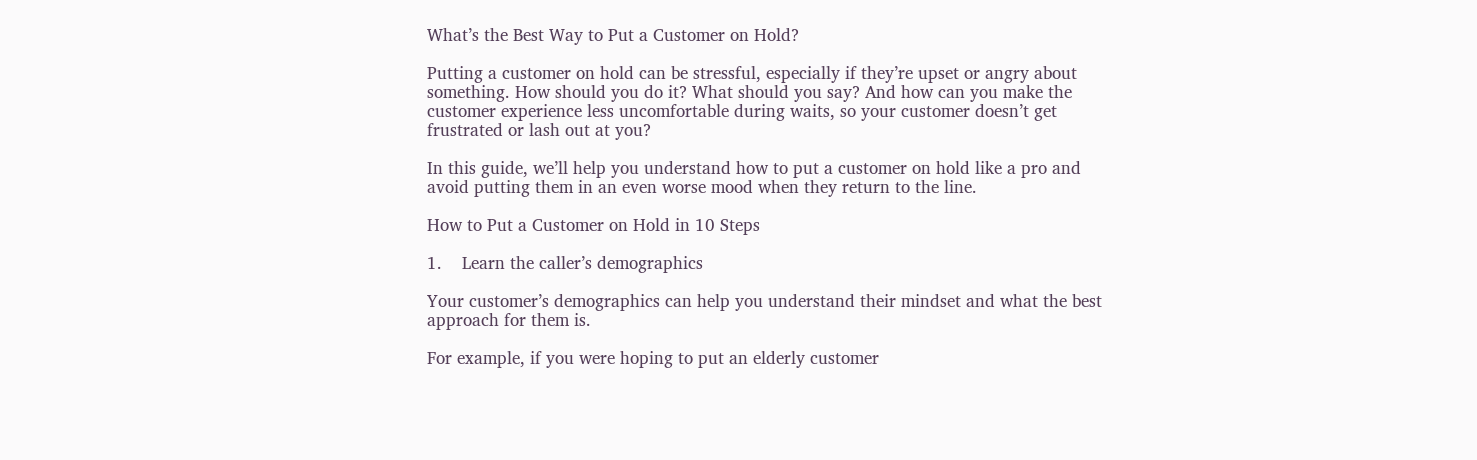What’s the Best Way to Put a Customer on Hold?

Putting a customer on hold can be stressful, especially if they’re upset or angry about something. How should you do it? What should you say? And how can you make the customer experience less uncomfortable during waits, so your customer doesn’t get frustrated or lash out at you?

In this guide, we’ll help you understand how to put a customer on hold like a pro and avoid putting them in an even worse mood when they return to the line.

How to Put a Customer on Hold in 10 Steps

1.    Learn the caller’s demographics

Your customer’s demographics can help you understand their mindset and what the best approach for them is.

For example, if you were hoping to put an elderly customer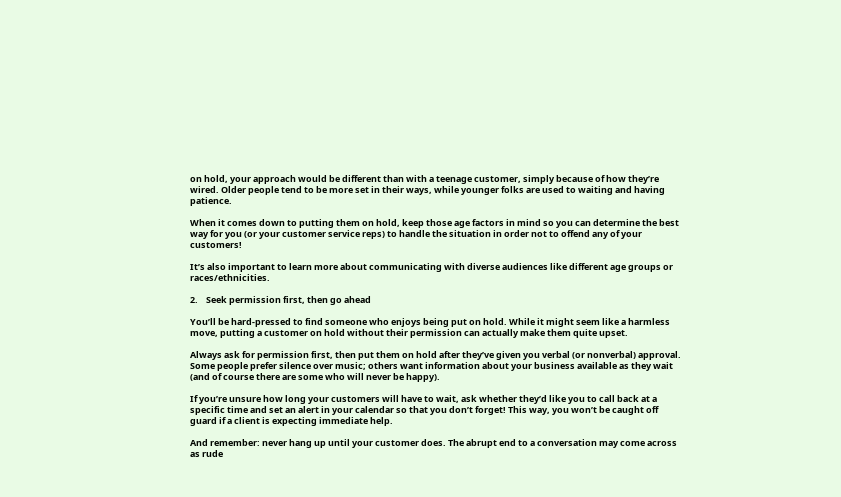on hold, your approach would be different than with a teenage customer, simply because of how they’re wired. Older people tend to be more set in their ways, while younger folks are used to waiting and having patience.

When it comes down to putting them on hold, keep those age factors in mind so you can determine the best way for you (or your customer service reps) to handle the situation in order not to offend any of your customers!

It’s also important to learn more about communicating with diverse audiences like different age groups or races/ethnicities.

2.    Seek permission first, then go ahead

You’ll be hard-pressed to find someone who enjoys being put on hold. While it might seem like a harmless move, putting a customer on hold without their permission can actually make them quite upset.

Always ask for permission first, then put them on hold after they’ve given you verbal (or nonverbal) approval. Some people prefer silence over music; others want information about your business available as they wait (and of course there are some who will never be happy).

If you’re unsure how long your customers will have to wait, ask whether they’d like you to call back at a specific time and set an alert in your calendar so that you don’t forget! This way, you won’t be caught off guard if a client is expecting immediate help.

And remember: never hang up until your customer does. The abrupt end to a conversation may come across as rude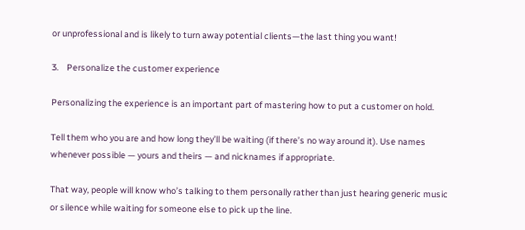or unprofessional and is likely to turn away potential clients—the last thing you want!

3.    Personalize the customer experience

Personalizing the experience is an important part of mastering how to put a customer on hold.

Tell them who you are and how long they’ll be waiting (if there’s no way around it). Use names whenever possible — yours and theirs — and nicknames if appropriate.

That way, people will know who’s talking to them personally rather than just hearing generic music or silence while waiting for someone else to pick up the line.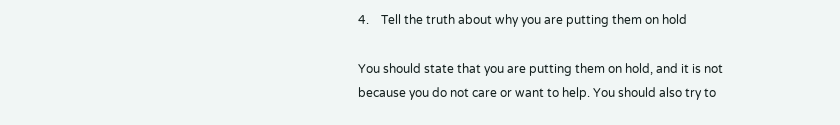4.    Tell the truth about why you are putting them on hold

You should state that you are putting them on hold, and it is not because you do not care or want to help. You should also try to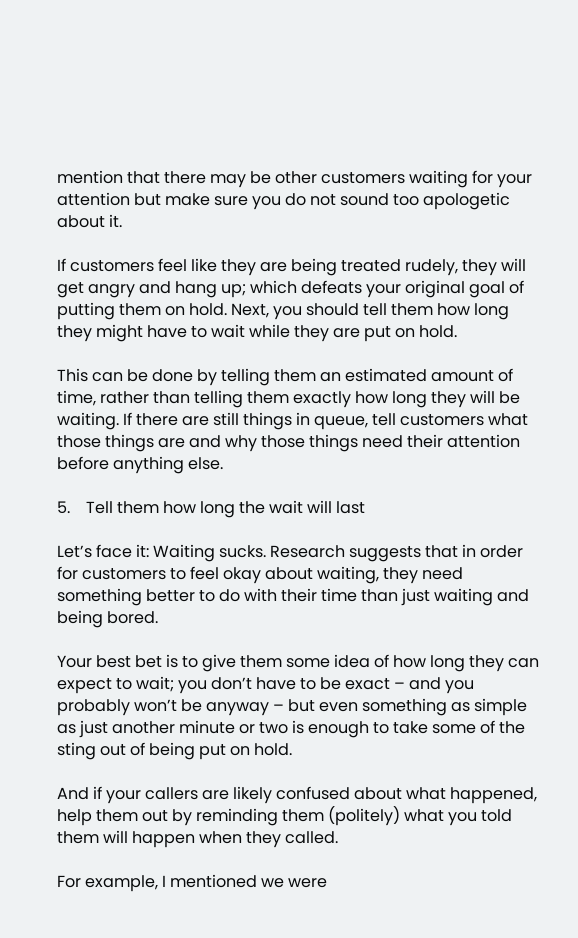mention that there may be other customers waiting for your attention but make sure you do not sound too apologetic about it.

If customers feel like they are being treated rudely, they will get angry and hang up; which defeats your original goal of putting them on hold. Next, you should tell them how long they might have to wait while they are put on hold.

This can be done by telling them an estimated amount of time, rather than telling them exactly how long they will be waiting. If there are still things in queue, tell customers what those things are and why those things need their attention before anything else.

5.    Tell them how long the wait will last

Let’s face it: Waiting sucks. Research suggests that in order for customers to feel okay about waiting, they need something better to do with their time than just waiting and being bored.

Your best bet is to give them some idea of how long they can expect to wait; you don’t have to be exact – and you probably won’t be anyway – but even something as simple as just another minute or two is enough to take some of the sting out of being put on hold.

And if your callers are likely confused about what happened, help them out by reminding them (politely) what you told them will happen when they called.

For example, I mentioned we were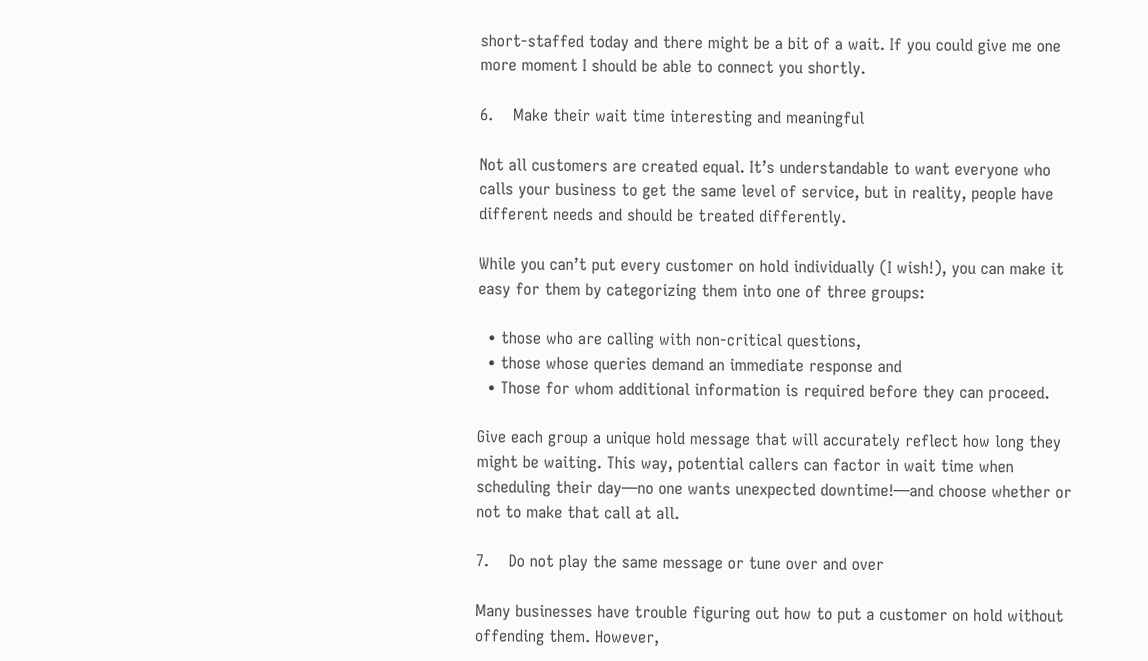short-staffed today and there might be a bit of a wait. If you could give me one more moment I should be able to connect you shortly.

6.    Make their wait time interesting and meaningful

Not all customers are created equal. It’s understandable to want everyone who calls your business to get the same level of service, but in reality, people have different needs and should be treated differently.

While you can’t put every customer on hold individually (I wish!), you can make it easy for them by categorizing them into one of three groups:

  • those who are calling with non-critical questions,
  • those whose queries demand an immediate response and
  • Those for whom additional information is required before they can proceed.

Give each group a unique hold message that will accurately reflect how long they might be waiting. This way, potential callers can factor in wait time when scheduling their day—no one wants unexpected downtime!—and choose whether or not to make that call at all.

7.    Do not play the same message or tune over and over

Many businesses have trouble figuring out how to put a customer on hold without offending them. However,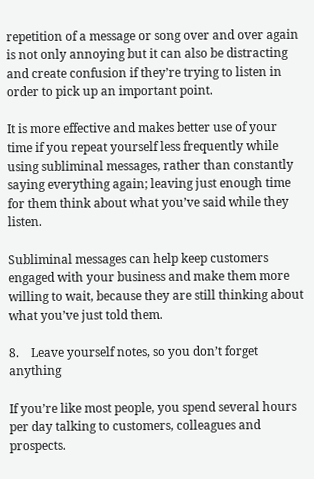repetition of a message or song over and over again is not only annoying but it can also be distracting and create confusion if they’re trying to listen in order to pick up an important point.

It is more effective and makes better use of your time if you repeat yourself less frequently while using subliminal messages, rather than constantly saying everything again; leaving just enough time for them think about what you’ve said while they listen.

Subliminal messages can help keep customers engaged with your business and make them more willing to wait, because they are still thinking about what you’ve just told them.

8.    Leave yourself notes, so you don’t forget anything

If you’re like most people, you spend several hours per day talking to customers, colleagues and prospects.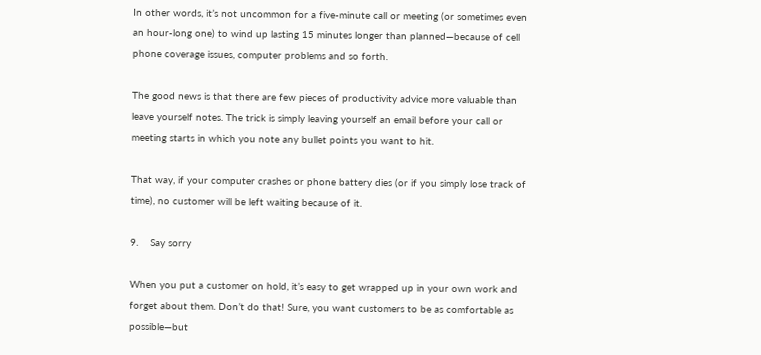In other words, it’s not uncommon for a five-minute call or meeting (or sometimes even an hour-long one) to wind up lasting 15 minutes longer than planned—because of cell phone coverage issues, computer problems and so forth.

The good news is that there are few pieces of productivity advice more valuable than leave yourself notes. The trick is simply leaving yourself an email before your call or meeting starts in which you note any bullet points you want to hit.

That way, if your computer crashes or phone battery dies (or if you simply lose track of time), no customer will be left waiting because of it.

9.    Say sorry

When you put a customer on hold, it’s easy to get wrapped up in your own work and forget about them. Don’t do that! Sure, you want customers to be as comfortable as possible—but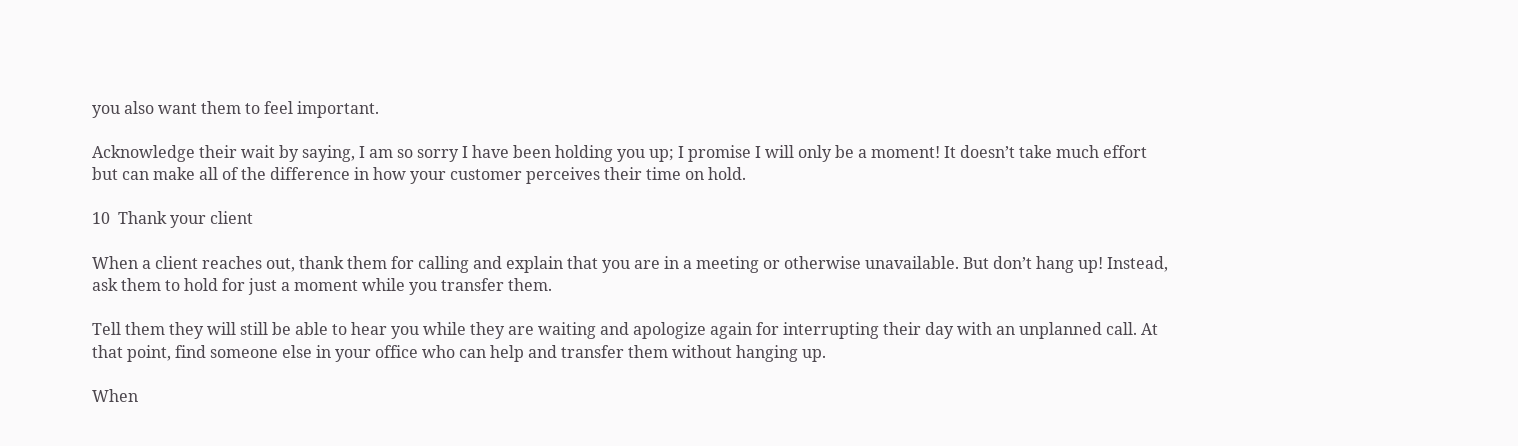you also want them to feel important.

Acknowledge their wait by saying, I am so sorry I have been holding you up; I promise I will only be a moment! It doesn’t take much effort but can make all of the difference in how your customer perceives their time on hold.

10  Thank your client

When a client reaches out, thank them for calling and explain that you are in a meeting or otherwise unavailable. But don’t hang up! Instead, ask them to hold for just a moment while you transfer them.

Tell them they will still be able to hear you while they are waiting and apologize again for interrupting their day with an unplanned call. At that point, find someone else in your office who can help and transfer them without hanging up.

When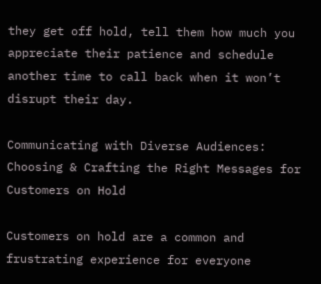they get off hold, tell them how much you appreciate their patience and schedule another time to call back when it won’t disrupt their day.

Communicating with Diverse Audiences: Choosing & Crafting the Right Messages for Customers on Hold

Customers on hold are a common and frustrating experience for everyone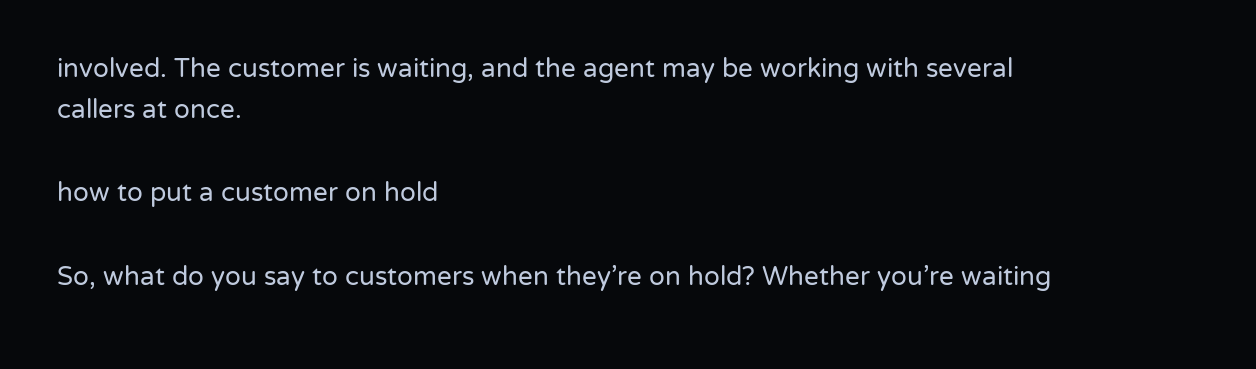involved. The customer is waiting, and the agent may be working with several callers at once.

how to put a customer on hold

So, what do you say to customers when they’re on hold? Whether you’re waiting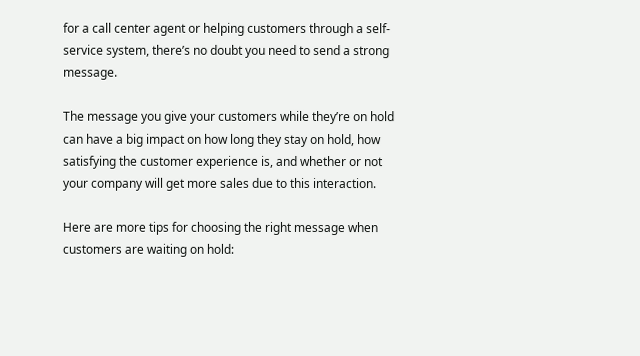for a call center agent or helping customers through a self-service system, there’s no doubt you need to send a strong message.

The message you give your customers while they’re on hold can have a big impact on how long they stay on hold, how satisfying the customer experience is, and whether or not your company will get more sales due to this interaction.

Here are more tips for choosing the right message when customers are waiting on hold: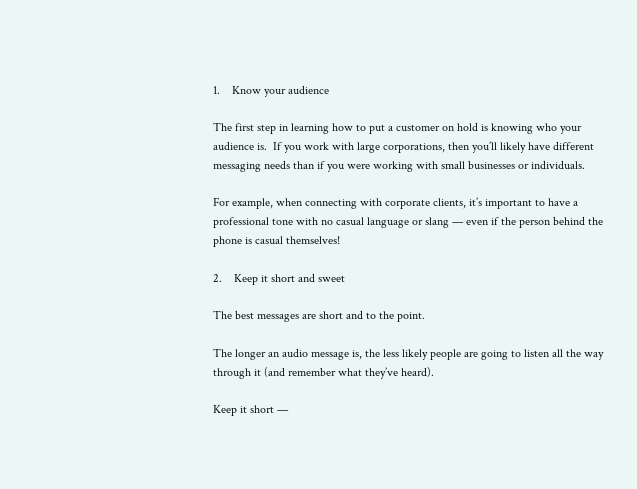1.    Know your audience

The first step in learning how to put a customer on hold is knowing who your audience is.  If you work with large corporations, then you’ll likely have different messaging needs than if you were working with small businesses or individuals.

For example, when connecting with corporate clients, it’s important to have a professional tone with no casual language or slang — even if the person behind the phone is casual themselves!

2.    Keep it short and sweet

The best messages are short and to the point.

The longer an audio message is, the less likely people are going to listen all the way through it (and remember what they’ve heard).

Keep it short —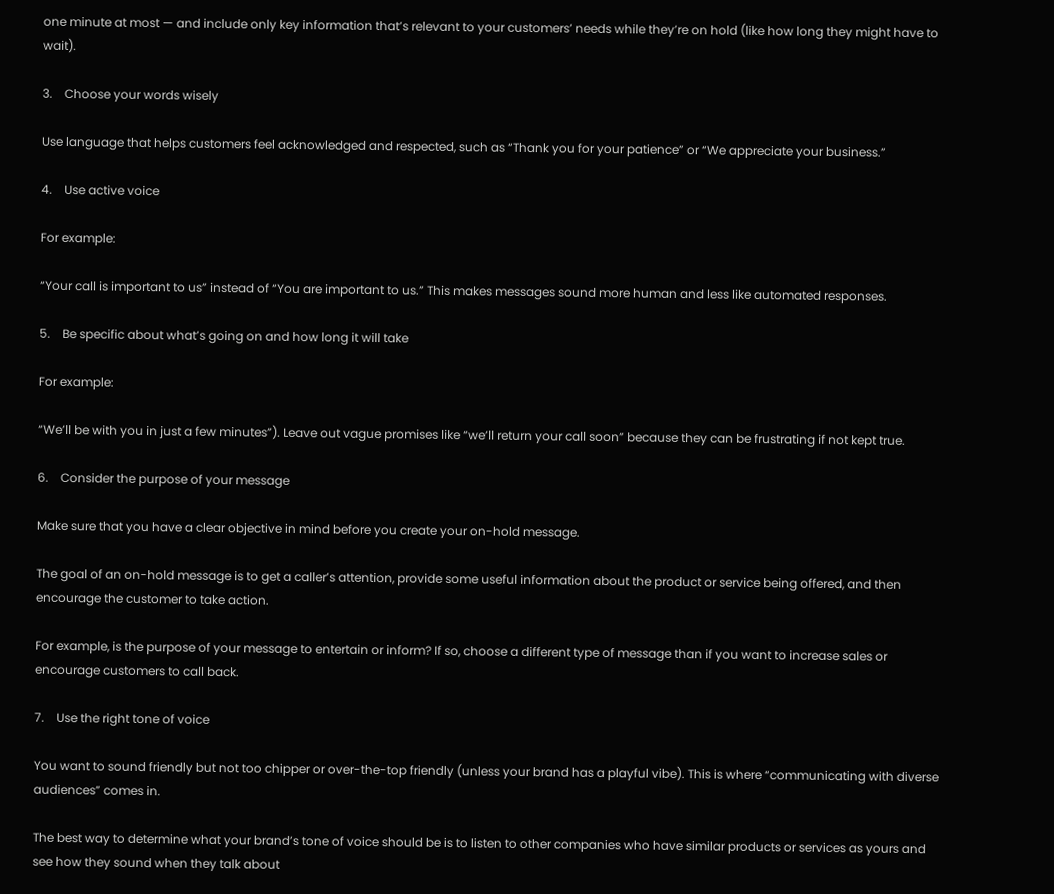one minute at most — and include only key information that’s relevant to your customers’ needs while they’re on hold (like how long they might have to wait).

3.    Choose your words wisely

Use language that helps customers feel acknowledged and respected, such as “Thank you for your patience” or “We appreciate your business.”

4.    Use active voice

For example:

“Your call is important to us” instead of “You are important to us.” This makes messages sound more human and less like automated responses.

5.    Be specific about what’s going on and how long it will take

For example:

“We’ll be with you in just a few minutes”). Leave out vague promises like “we’ll return your call soon” because they can be frustrating if not kept true.

6.    Consider the purpose of your message

Make sure that you have a clear objective in mind before you create your on-hold message.

The goal of an on-hold message is to get a caller’s attention, provide some useful information about the product or service being offered, and then encourage the customer to take action.

For example, is the purpose of your message to entertain or inform? If so, choose a different type of message than if you want to increase sales or encourage customers to call back.

7.    Use the right tone of voice

You want to sound friendly but not too chipper or over-the-top friendly (unless your brand has a playful vibe). This is where “communicating with diverse audiences” comes in.

The best way to determine what your brand’s tone of voice should be is to listen to other companies who have similar products or services as yours and see how they sound when they talk about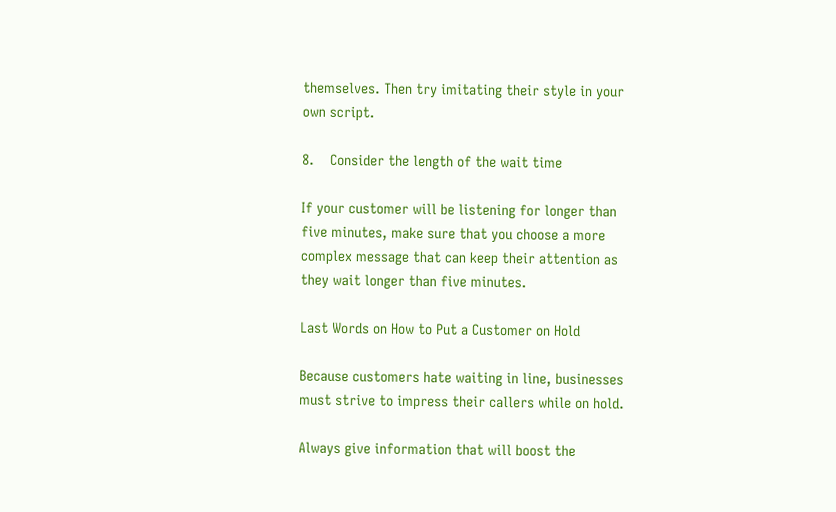themselves. Then try imitating their style in your own script.

8.    Consider the length of the wait time

If your customer will be listening for longer than five minutes, make sure that you choose a more complex message that can keep their attention as they wait longer than five minutes.

Last Words on How to Put a Customer on Hold

Because customers hate waiting in line, businesses must strive to impress their callers while on hold.

Always give information that will boost the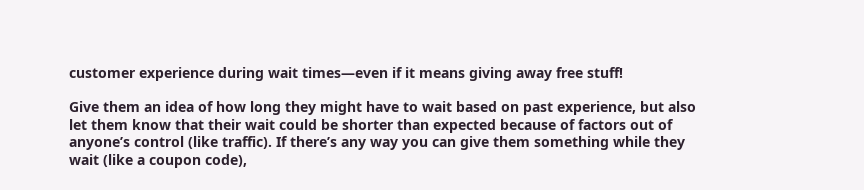customer experience during wait times—even if it means giving away free stuff!

Give them an idea of how long they might have to wait based on past experience, but also let them know that their wait could be shorter than expected because of factors out of anyone’s control (like traffic). If there’s any way you can give them something while they wait (like a coupon code),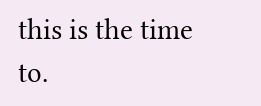this is the time to.